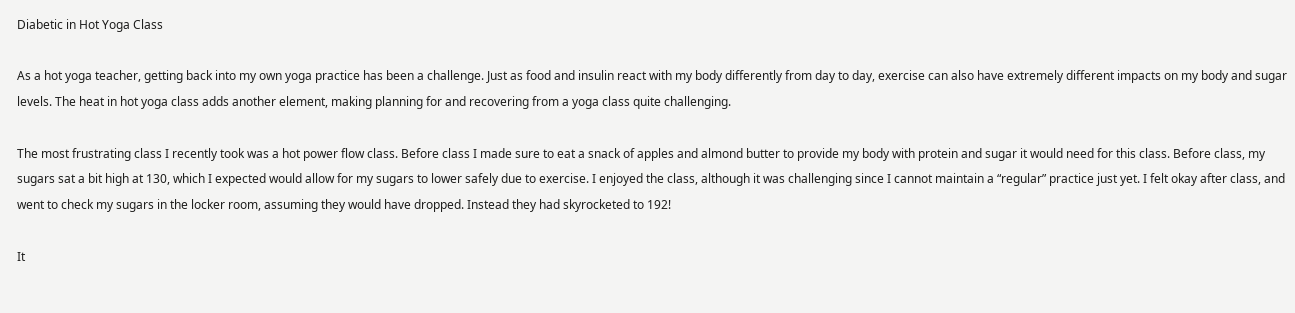Diabetic in Hot Yoga Class

As a hot yoga teacher, getting back into my own yoga practice has been a challenge. Just as food and insulin react with my body differently from day to day, exercise can also have extremely different impacts on my body and sugar levels. The heat in hot yoga class adds another element, making planning for and recovering from a yoga class quite challenging.

The most frustrating class I recently took was a hot power flow class. Before class I made sure to eat a snack of apples and almond butter to provide my body with protein and sugar it would need for this class. Before class, my sugars sat a bit high at 130, which I expected would allow for my sugars to lower safely due to exercise. I enjoyed the class, although it was challenging since I cannot maintain a “regular” practice just yet. I felt okay after class, and went to check my sugars in the locker room, assuming they would have dropped. Instead they had skyrocketed to 192!

It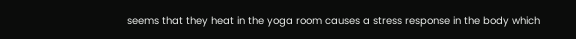seems that they heat in the yoga room causes a stress response in the body which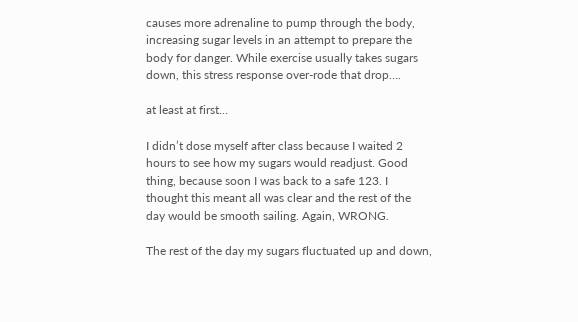causes more adrenaline to pump through the body, increasing sugar levels in an attempt to prepare the body for danger. While exercise usually takes sugars down, this stress response over-rode that drop….

at least at first…

I didn’t dose myself after class because I waited 2 hours to see how my sugars would readjust. Good thing, because soon I was back to a safe 123. I thought this meant all was clear and the rest of the day would be smooth sailing. Again, WRONG.

The rest of the day my sugars fluctuated up and down,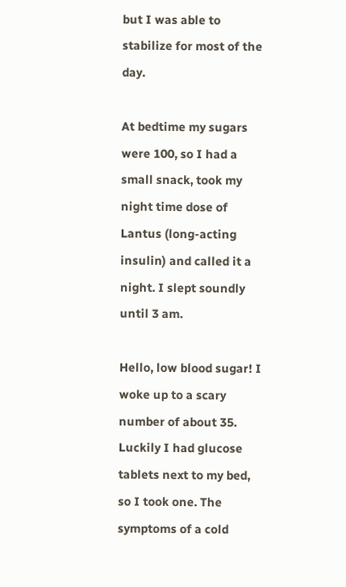but I was able to stabilize for most of the day.

At bedtime my sugars were 100, so I had a small snack, took my night time dose of Lantus (long-acting insulin) and called it a night. I slept soundly until 3 am.

Hello, low blood sugar! I woke up to a scary number of about 35. Luckily I had glucose tablets next to my bed, so I took one. The symptoms of a cold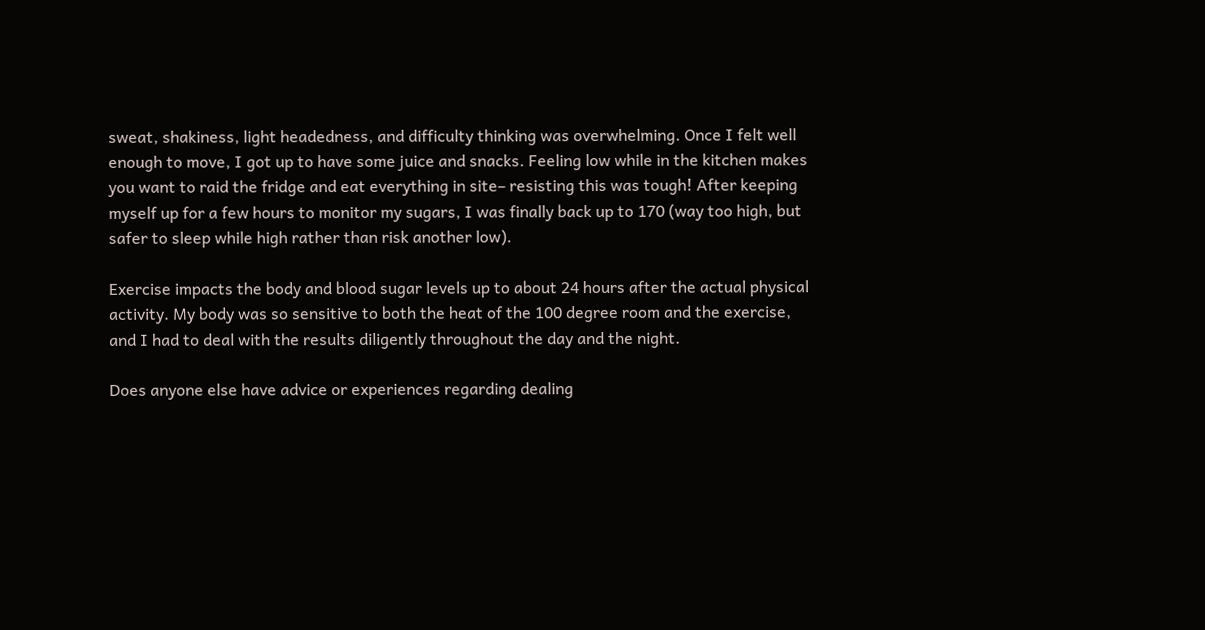sweat, shakiness, light headedness, and difficulty thinking was overwhelming. Once I felt well enough to move, I got up to have some juice and snacks. Feeling low while in the kitchen makes you want to raid the fridge and eat everything in site– resisting this was tough! After keeping myself up for a few hours to monitor my sugars, I was finally back up to 170 (way too high, but safer to sleep while high rather than risk another low).

Exercise impacts the body and blood sugar levels up to about 24 hours after the actual physical activity. My body was so sensitive to both the heat of the 100 degree room and the exercise, and I had to deal with the results diligently throughout the day and the night.

Does anyone else have advice or experiences regarding dealing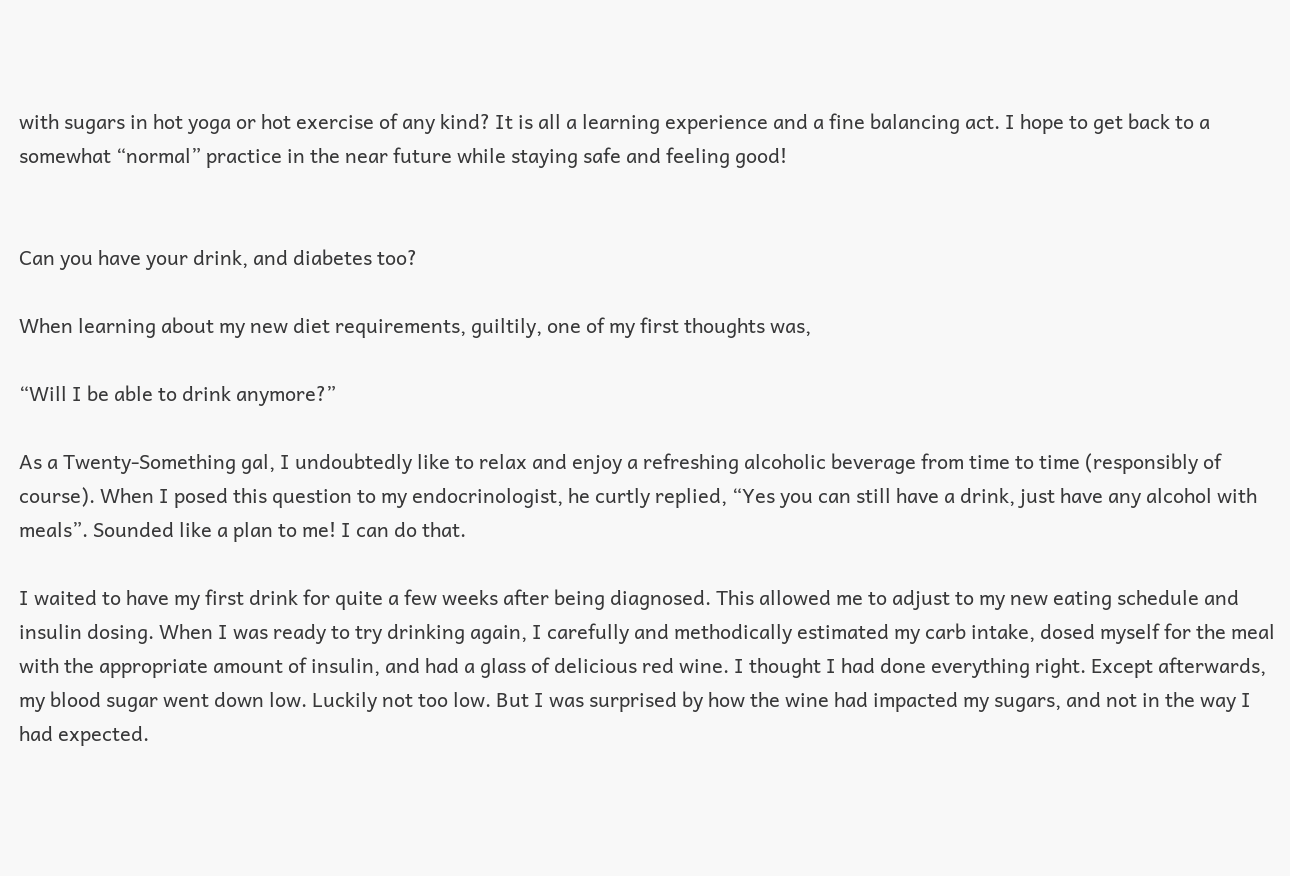with sugars in hot yoga or hot exercise of any kind? It is all a learning experience and a fine balancing act. I hope to get back to a somewhat “normal” practice in the near future while staying safe and feeling good!


Can you have your drink, and diabetes too?

When learning about my new diet requirements, guiltily, one of my first thoughts was,

“Will I be able to drink anymore?”

As a Twenty-Something gal, I undoubtedly like to relax and enjoy a refreshing alcoholic beverage from time to time (responsibly of course). When I posed this question to my endocrinologist, he curtly replied, “Yes you can still have a drink, just have any alcohol with meals”. Sounded like a plan to me! I can do that.

I waited to have my first drink for quite a few weeks after being diagnosed. This allowed me to adjust to my new eating schedule and insulin dosing. When I was ready to try drinking again, I carefully and methodically estimated my carb intake, dosed myself for the meal with the appropriate amount of insulin, and had a glass of delicious red wine. I thought I had done everything right. Except afterwards, my blood sugar went down low. Luckily not too low. But I was surprised by how the wine had impacted my sugars, and not in the way I had expected.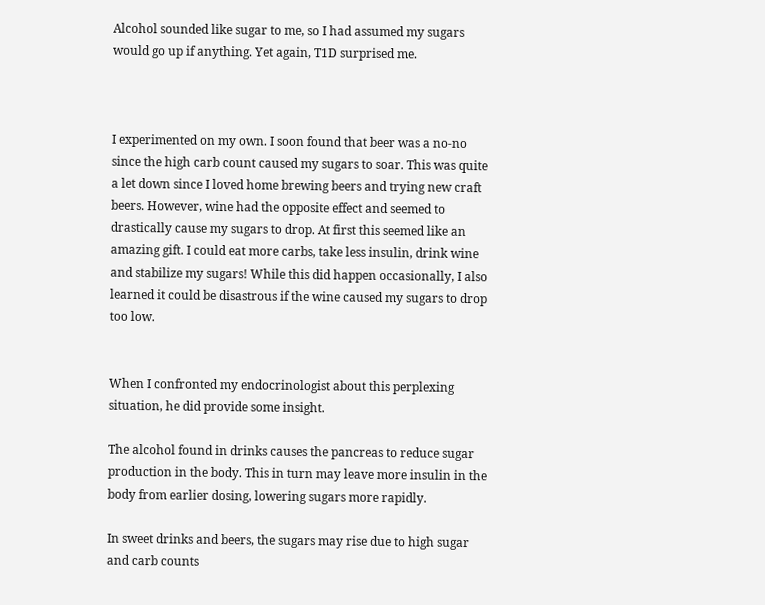Alcohol sounded like sugar to me, so I had assumed my sugars would go up if anything. Yet again, T1D surprised me.



I experimented on my own. I soon found that beer was a no-no since the high carb count caused my sugars to soar. This was quite a let down since I loved home brewing beers and trying new craft beers. However, wine had the opposite effect and seemed to drastically cause my sugars to drop. At first this seemed like an amazing gift. I could eat more carbs, take less insulin, drink wine and stabilize my sugars! While this did happen occasionally, I also learned it could be disastrous if the wine caused my sugars to drop too low.


When I confronted my endocrinologist about this perplexing situation, he did provide some insight.

The alcohol found in drinks causes the pancreas to reduce sugar production in the body. This in turn may leave more insulin in the body from earlier dosing, lowering sugars more rapidly.

In sweet drinks and beers, the sugars may rise due to high sugar and carb counts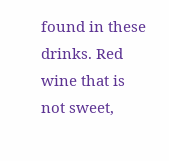found in these drinks. Red wine that is not sweet,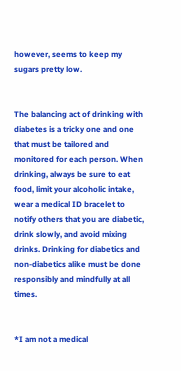however, seems to keep my sugars pretty low.


The balancing act of drinking with diabetes is a tricky one and one that must be tailored and monitored for each person. When drinking, always be sure to eat food, limit your alcoholic intake, wear a medical ID bracelet to notify others that you are diabetic, drink slowly, and avoid mixing drinks. Drinking for diabetics and non-diabetics alike must be done responsibly and mindfully at all times.


*I am not a medical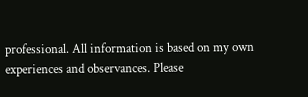professional. All information is based on my own experiences and observances. Please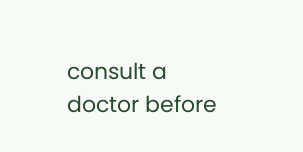consult a doctor before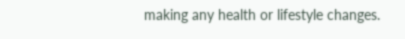making any health or lifestyle changes.